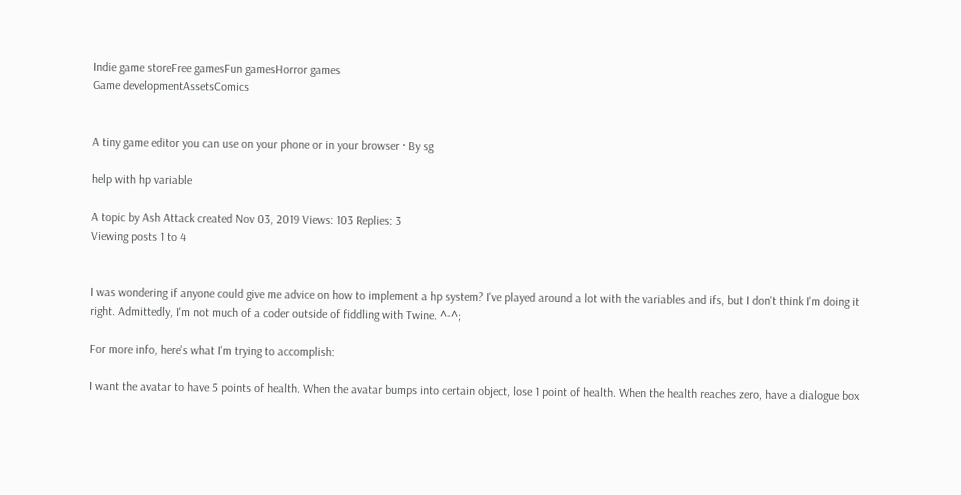Indie game storeFree gamesFun gamesHorror games
Game developmentAssetsComics


A tiny game editor you can use on your phone or in your browser · By sg

help with hp variable

A topic by Ash Attack created Nov 03, 2019 Views: 103 Replies: 3
Viewing posts 1 to 4


I was wondering if anyone could give me advice on how to implement a hp system? I've played around a lot with the variables and ifs, but I don't think I'm doing it right. Admittedly, I'm not much of a coder outside of fiddling with Twine. ^-^;

For more info, here's what I'm trying to accomplish:

I want the avatar to have 5 points of health. When the avatar bumps into certain object, lose 1 point of health. When the health reaches zero, have a dialogue box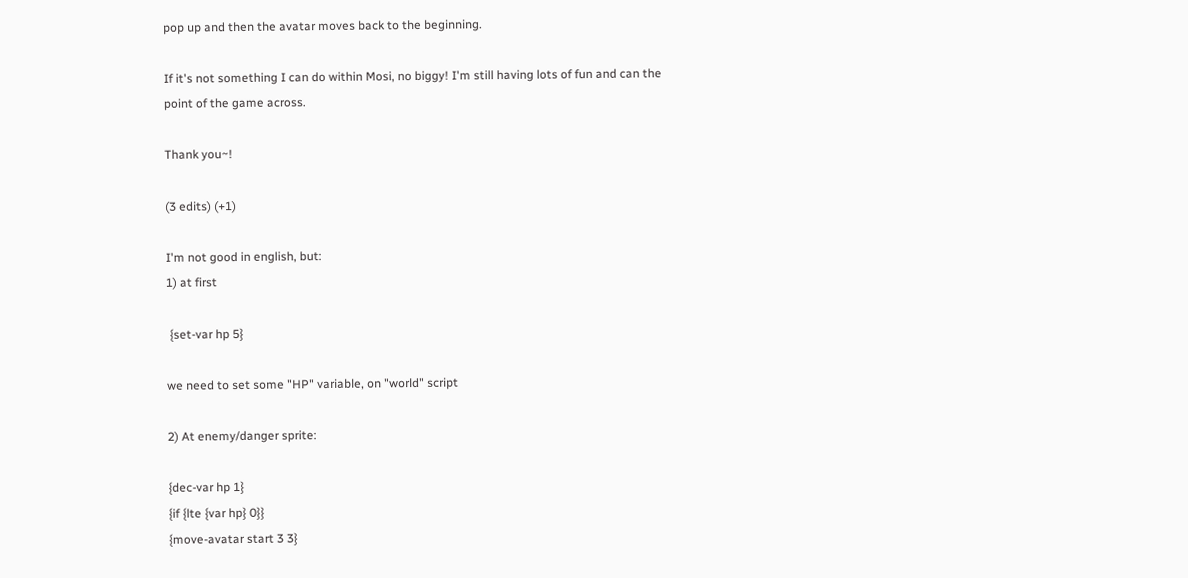pop up and then the avatar moves back to the beginning.

If it's not something I can do within Mosi, no biggy! I'm still having lots of fun and can the point of the game across.

Thank you~!

(3 edits) (+1)

I'm not good in english, but:
1) at first

 {set-var hp 5}

we need to set some "HP" variable, on "world" script

2) At enemy/danger sprite:

{dec-var hp 1}
{if {lte {var hp} 0}}
{move-avatar start 3 3}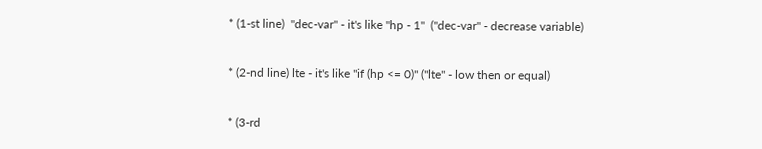* (1-st line)  "dec-var" - it's like "hp - 1"  ("dec-var" - decrease variable)

* (2-nd line) lte - it's like "if (hp <= 0)" ("lte" - low then or equal)

* (3-rd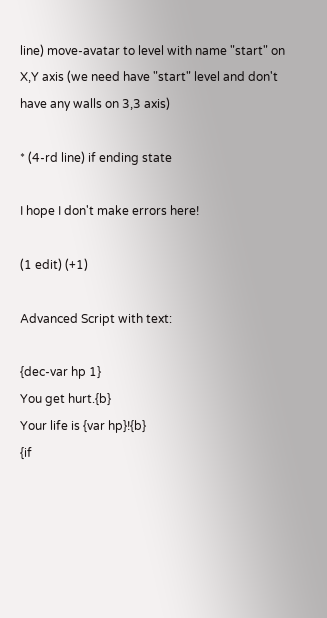line) move-avatar to level with name "start" on X,Y axis (we need have "start" level and don't have any walls on 3,3 axis)

* (4-rd line) if ending state

I hope I don't make errors here!

(1 edit) (+1)

Advanced Script with text:

{dec-var hp 1}
You get hurt.{b}
Your life is {var hp}!{b}
{if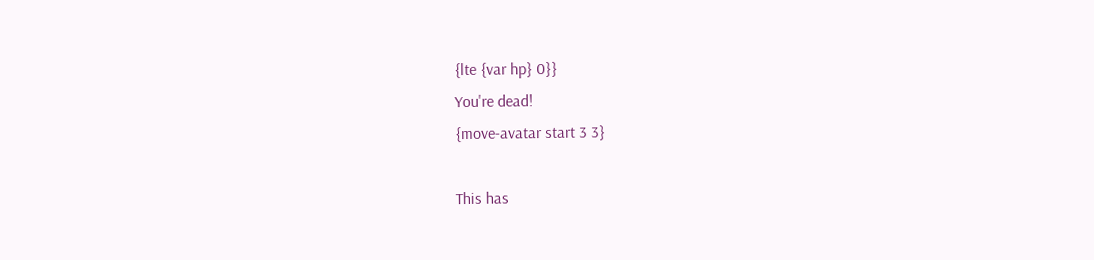{lte {var hp} 0}}
You're dead!
{move-avatar start 3 3}

This has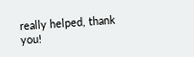really helped, thank you!